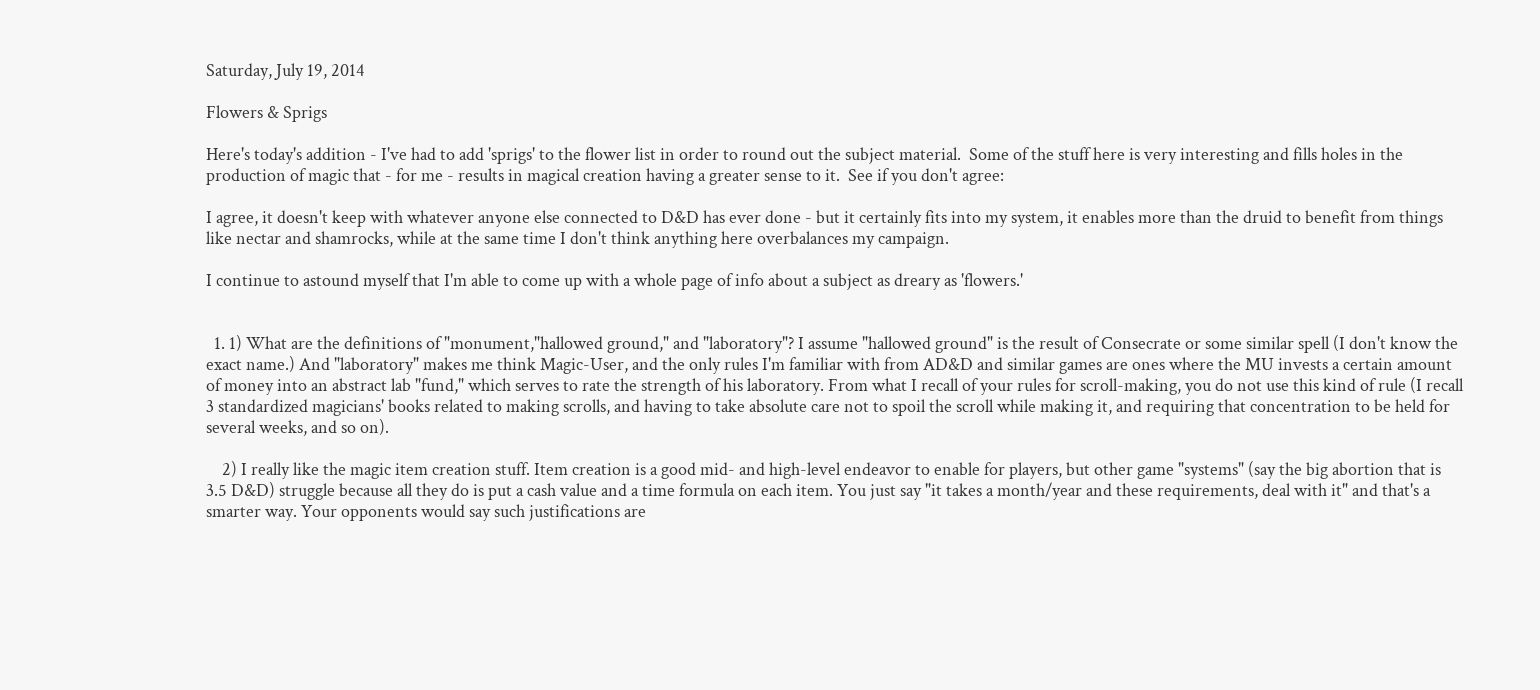Saturday, July 19, 2014

Flowers & Sprigs

Here's today's addition - I've had to add 'sprigs' to the flower list in order to round out the subject material.  Some of the stuff here is very interesting and fills holes in the production of magic that - for me - results in magical creation having a greater sense to it.  See if you don't agree:

I agree, it doesn't keep with whatever anyone else connected to D&D has ever done - but it certainly fits into my system, it enables more than the druid to benefit from things like nectar and shamrocks, while at the same time I don't think anything here overbalances my campaign.

I continue to astound myself that I'm able to come up with a whole page of info about a subject as dreary as 'flowers.'


  1. 1) What are the definitions of "monument,"hallowed ground," and "laboratory"? I assume "hallowed ground" is the result of Consecrate or some similar spell (I don't know the exact name.) And "laboratory" makes me think Magic-User, and the only rules I'm familiar with from AD&D and similar games are ones where the MU invests a certain amount of money into an abstract lab "fund," which serves to rate the strength of his laboratory. From what I recall of your rules for scroll-making, you do not use this kind of rule (I recall 3 standardized magicians' books related to making scrolls, and having to take absolute care not to spoil the scroll while making it, and requiring that concentration to be held for several weeks, and so on).

    2) I really like the magic item creation stuff. Item creation is a good mid- and high-level endeavor to enable for players, but other game "systems" (say the big abortion that is 3.5 D&D) struggle because all they do is put a cash value and a time formula on each item. You just say "it takes a month/year and these requirements, deal with it" and that's a smarter way. Your opponents would say such justifications are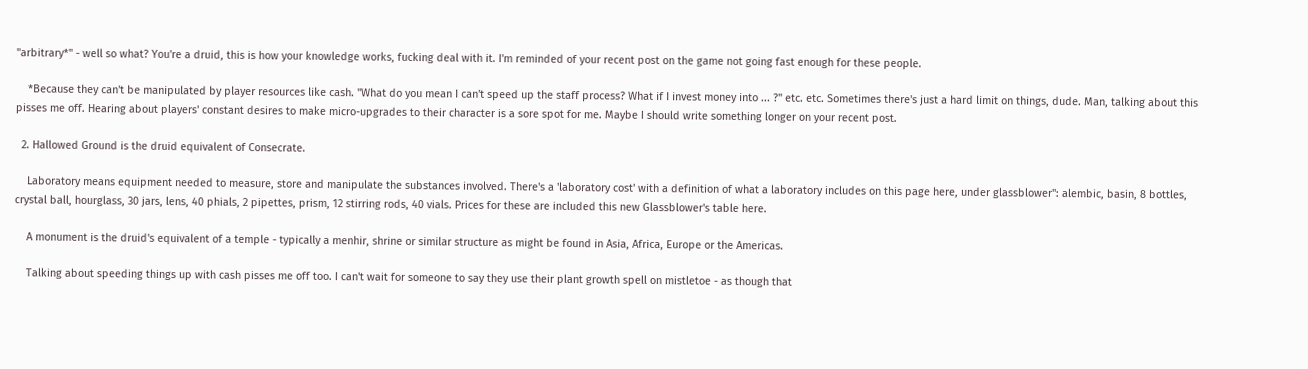"arbitrary*" - well so what? You're a druid, this is how your knowledge works, fucking deal with it. I'm reminded of your recent post on the game not going fast enough for these people.

    *Because they can't be manipulated by player resources like cash. "What do you mean I can't speed up the staff process? What if I invest money into ... ?" etc. etc. Sometimes there's just a hard limit on things, dude. Man, talking about this pisses me off. Hearing about players' constant desires to make micro-upgrades to their character is a sore spot for me. Maybe I should write something longer on your recent post.

  2. Hallowed Ground is the druid equivalent of Consecrate.

    Laboratory means equipment needed to measure, store and manipulate the substances involved. There's a 'laboratory cost' with a definition of what a laboratory includes on this page here, under glassblower": alembic, basin, 8 bottles, crystal ball, hourglass, 30 jars, lens, 40 phials, 2 pipettes, prism, 12 stirring rods, 40 vials. Prices for these are included this new Glassblower's table here.

    A monument is the druid's equivalent of a temple - typically a menhir, shrine or similar structure as might be found in Asia, Africa, Europe or the Americas.

    Talking about speeding things up with cash pisses me off too. I can't wait for someone to say they use their plant growth spell on mistletoe - as though that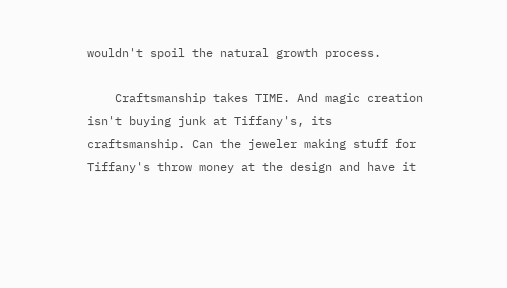wouldn't spoil the natural growth process.

    Craftsmanship takes TIME. And magic creation isn't buying junk at Tiffany's, its craftsmanship. Can the jeweler making stuff for Tiffany's throw money at the design and have it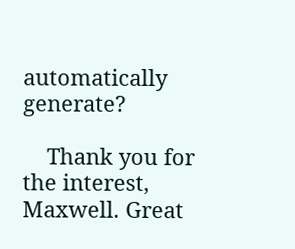automatically generate?

    Thank you for the interest, Maxwell. Great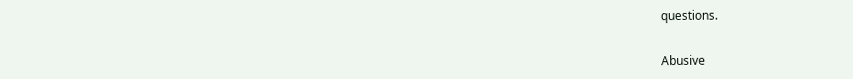questions.


Abusive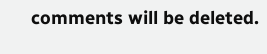comments will be deleted.